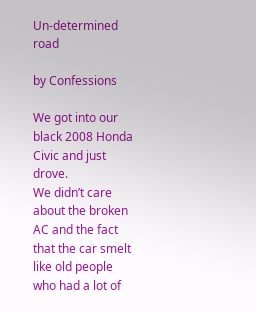Un-determined road

by Confessions

We got into our black 2008 Honda Civic and just drove.
We didn’t care about the broken AC and the fact that the car smelt like old people who had a lot of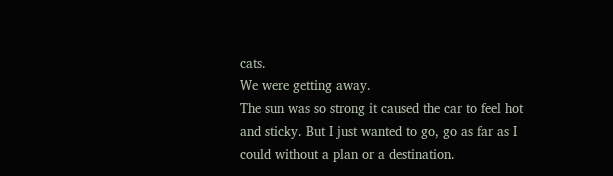cats.
We were getting away.
The sun was so strong it caused the car to feel hot and sticky. But I just wanted to go, go as far as I could without a plan or a destination.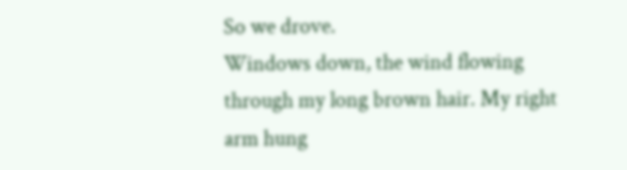So we drove.
Windows down, the wind flowing through my long brown hair. My right arm hung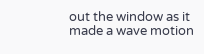out the window as it made a wave motion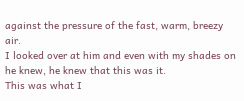against the pressure of the fast, warm, breezy air.
I looked over at him and even with my shades on he knew, he knew that this was it.
This was what I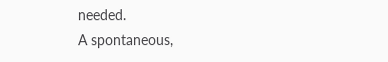needed.
A spontaneous,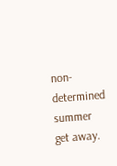non-determined summer get away.